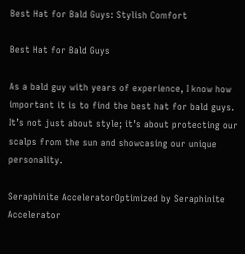Best Hat for Bald Guys: Stylish Comfort

Best Hat for Bald Guys

As a bald guy with years of experience, I know how important it is to find the best hat for bald guys. It’s not just about style; it’s about protecting our scalps from the sun and showcasing our unique personality.

Seraphinite AcceleratorOptimized by Seraphinite Accelerator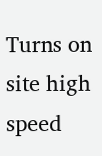Turns on site high speed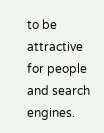to be attractive for people and search engines.